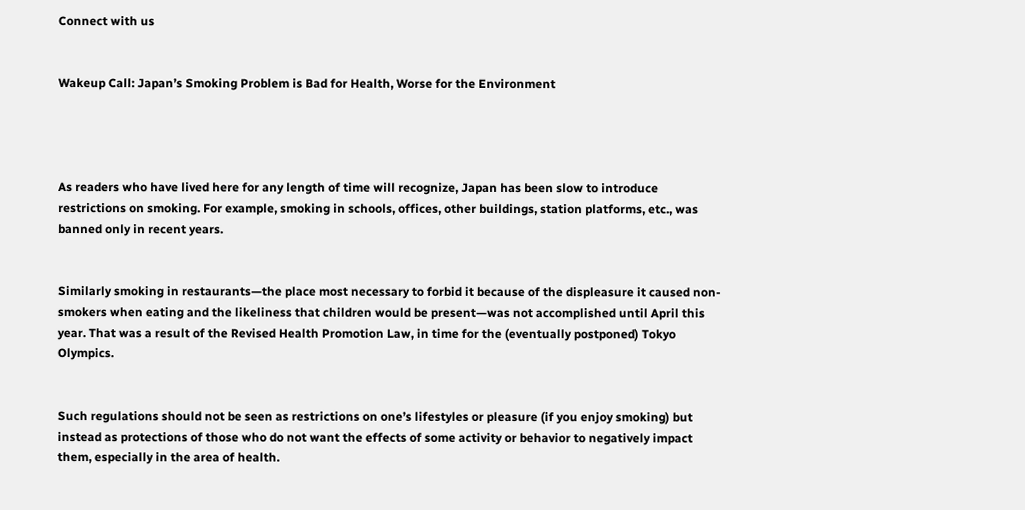Connect with us


Wakeup Call: Japan’s Smoking Problem is Bad for Health, Worse for the Environment




As readers who have lived here for any length of time will recognize, Japan has been slow to introduce restrictions on smoking. For example, smoking in schools, offices, other buildings, station platforms, etc., was banned only in recent years.


Similarly smoking in restaurants—the place most necessary to forbid it because of the displeasure it caused non-smokers when eating and the likeliness that children would be present—was not accomplished until April this year. That was a result of the Revised Health Promotion Law, in time for the (eventually postponed) Tokyo Olympics.


Such regulations should not be seen as restrictions on one’s lifestyles or pleasure (if you enjoy smoking) but instead as protections of those who do not want the effects of some activity or behavior to negatively impact them, especially in the area of health.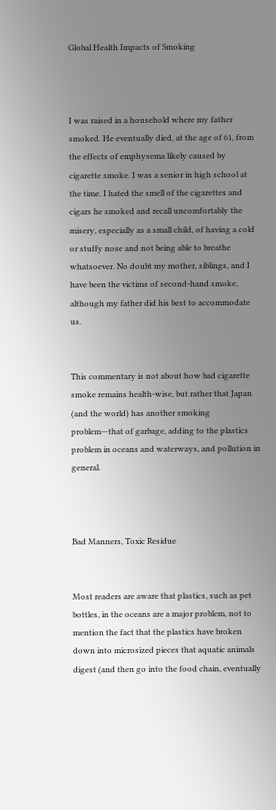Global Health Impacts of Smoking



I was raised in a household where my father smoked. He eventually died, at the age of 61, from the effects of emphysema likely caused by cigarette smoke. I was a senior in high school at the time. I hated the smell of the cigarettes and cigars he smoked and recall uncomfortably the misery, especially as a small child, of having a cold or stuffy nose and not being able to breathe whatsoever. No doubt my mother, siblings, and I have been the victims of second-hand smoke, although my father did his best to accommodate us.


This commentary is not about how bad cigarette smoke remains health-wise, but rather that Japan (and the world) has another smoking problem—that of garbage, adding to the plastics problem in oceans and waterways, and pollution in general.



Bad Manners, Toxic Residue


Most readers are aware that plastics, such as pet bottles, in the oceans are a major problem, not to mention the fact that the plastics have broken down into microsized pieces that aquatic animals digest (and then go into the food chain, eventually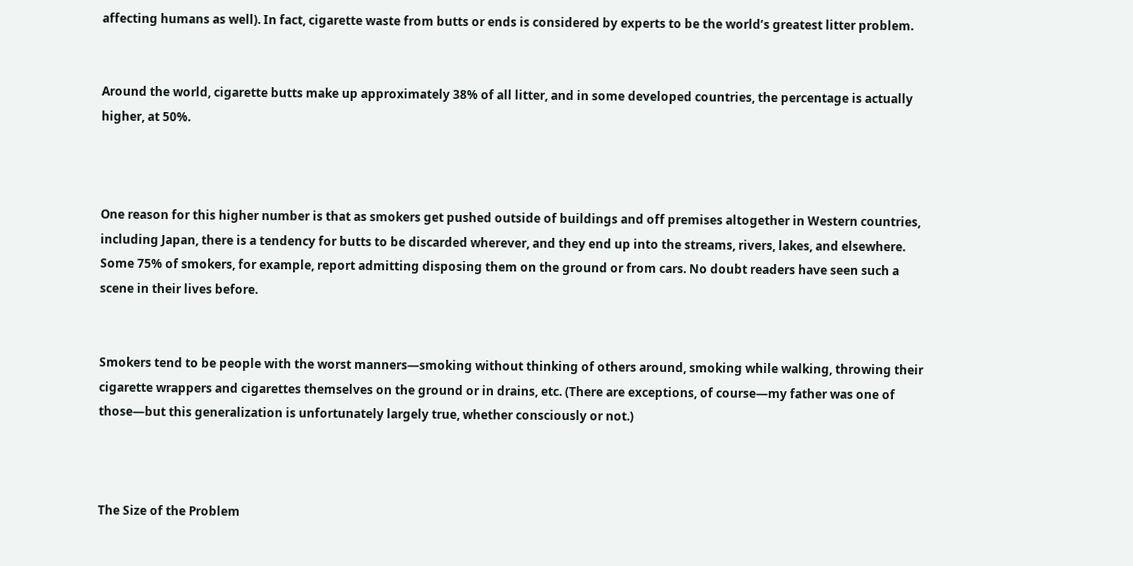affecting humans as well). In fact, cigarette waste from butts or ends is considered by experts to be the world’s greatest litter problem.


Around the world, cigarette butts make up approximately 38% of all litter, and in some developed countries, the percentage is actually higher, at 50%.



One reason for this higher number is that as smokers get pushed outside of buildings and off premises altogether in Western countries, including Japan, there is a tendency for butts to be discarded wherever, and they end up into the streams, rivers, lakes, and elsewhere. Some 75% of smokers, for example, report admitting disposing them on the ground or from cars. No doubt readers have seen such a scene in their lives before.


Smokers tend to be people with the worst manners—smoking without thinking of others around, smoking while walking, throwing their cigarette wrappers and cigarettes themselves on the ground or in drains, etc. (There are exceptions, of course—my father was one of those—but this generalization is unfortunately largely true, whether consciously or not.)



The Size of the Problem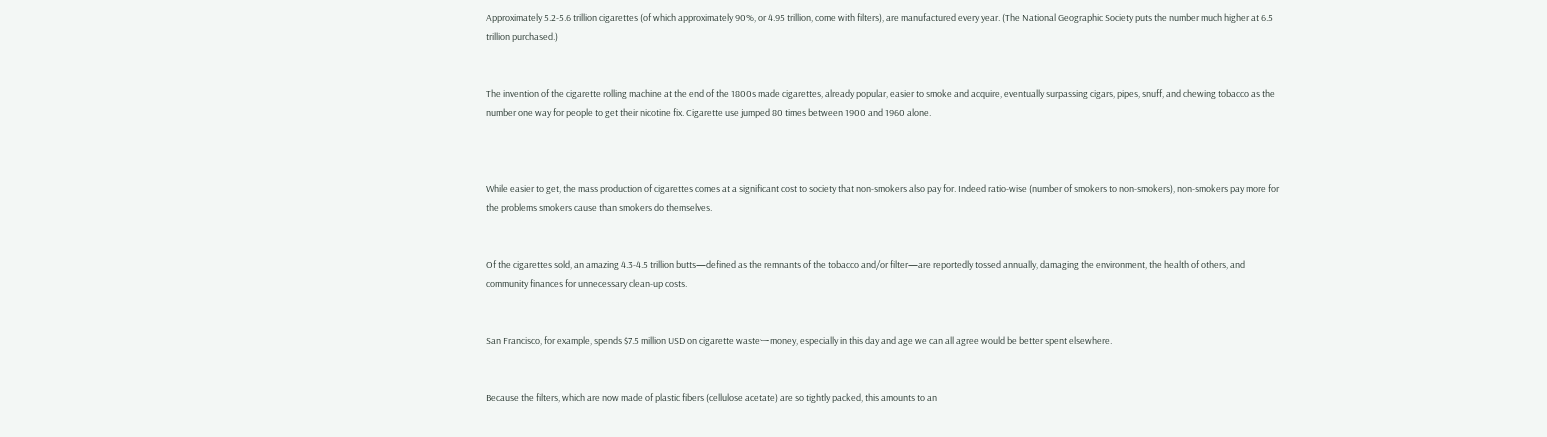Approximately 5.2-5.6 trillion cigarettes (of which approximately 90%, or 4.95 trillion, come with filters), are manufactured every year. (The National Geographic Society puts the number much higher at 6.5 trillion purchased.)


The invention of the cigarette rolling machine at the end of the 1800s made cigarettes, already popular, easier to smoke and acquire, eventually surpassing cigars, pipes, snuff, and chewing tobacco as the number one way for people to get their nicotine fix. Cigarette use jumped 80 times between 1900 and 1960 alone.



While easier to get, the mass production of cigarettes comes at a significant cost to society that non-smokers also pay for. Indeed ratio-wise (number of smokers to non-smokers), non-smokers pay more for the problems smokers cause than smokers do themselves.


Of the cigarettes sold, an amazing 4.3-4.5 trillion butts—defined as the remnants of the tobacco and/or filter—are reportedly tossed annually, damaging the environment, the health of others, and community finances for unnecessary clean-up costs.


San Francisco, for example, spends $7.5 million USD on cigarette wasteーmoney, especially in this day and age we can all agree would be better spent elsewhere.


Because the filters, which are now made of plastic fibers (cellulose acetate) are so tightly packed, this amounts to an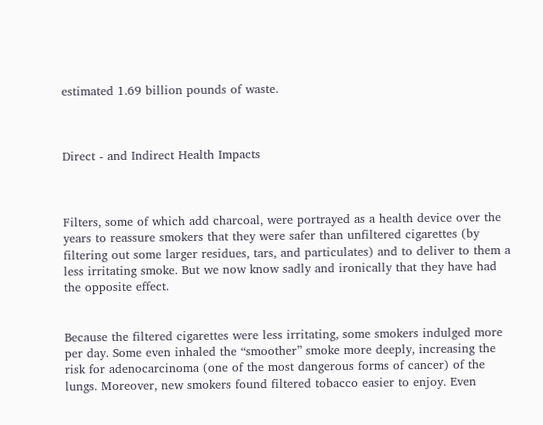estimated 1.69 billion pounds of waste.



Direct - and Indirect Health Impacts



Filters, some of which add charcoal, were portrayed as a health device over the years to reassure smokers that they were safer than unfiltered cigarettes (by filtering out some larger residues, tars, and particulates) and to deliver to them a less irritating smoke. But we now know sadly and ironically that they have had the opposite effect.


Because the filtered cigarettes were less irritating, some smokers indulged more per day. Some even inhaled the “smoother” smoke more deeply, increasing the risk for adenocarcinoma (one of the most dangerous forms of cancer) of the lungs. Moreover, new smokers found filtered tobacco easier to enjoy. Even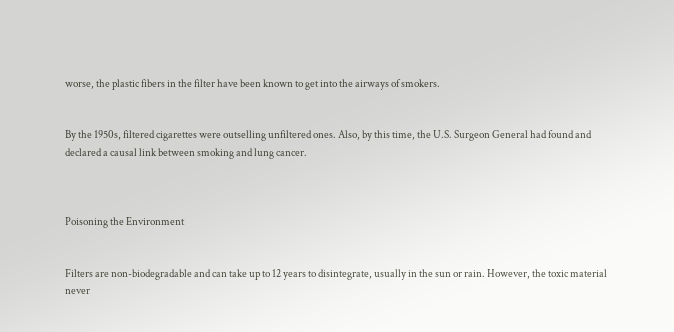worse, the plastic fibers in the filter have been known to get into the airways of smokers.


By the 1950s, filtered cigarettes were outselling unfiltered ones. Also, by this time, the U.S. Surgeon General had found and declared a causal link between smoking and lung cancer.



Poisoning the Environment


Filters are non-biodegradable and can take up to 12 years to disintegrate, usually in the sun or rain. However, the toxic material never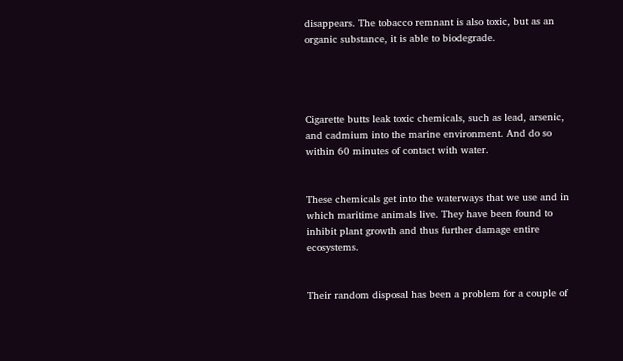disappears. The tobacco remnant is also toxic, but as an organic substance, it is able to biodegrade.




Cigarette butts leak toxic chemicals, such as lead, arsenic, and cadmium into the marine environment. And do so within 60 minutes of contact with water.


These chemicals get into the waterways that we use and in which maritime animals live. They have been found to inhibit plant growth and thus further damage entire ecosystems.


Their random disposal has been a problem for a couple of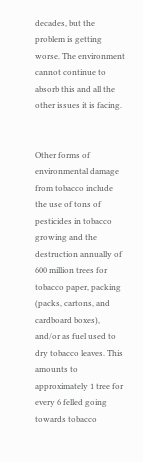decades, but the problem is getting worse. The environment cannot continue to absorb this and all the other issues it is facing.


Other forms of environmental damage from tobacco include the use of tons of pesticides in tobacco growing and the destruction annually of 600 million trees for tobacco paper, packing (packs, cartons, and cardboard boxes), and/or as fuel used to dry tobacco leaves. This amounts to approximately 1 tree for every 6 felled going towards tobacco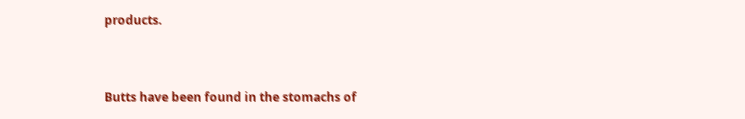products.


Butts have been found in the stomachs of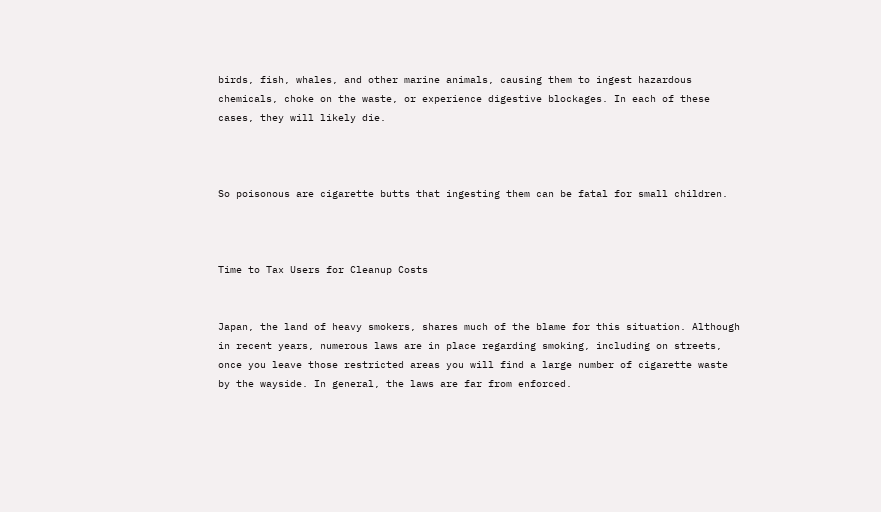birds, fish, whales, and other marine animals, causing them to ingest hazardous chemicals, choke on the waste, or experience digestive blockages. In each of these cases, they will likely die.



So poisonous are cigarette butts that ingesting them can be fatal for small children.



Time to Tax Users for Cleanup Costs


Japan, the land of heavy smokers, shares much of the blame for this situation. Although in recent years, numerous laws are in place regarding smoking, including on streets, once you leave those restricted areas you will find a large number of cigarette waste by the wayside. In general, the laws are far from enforced.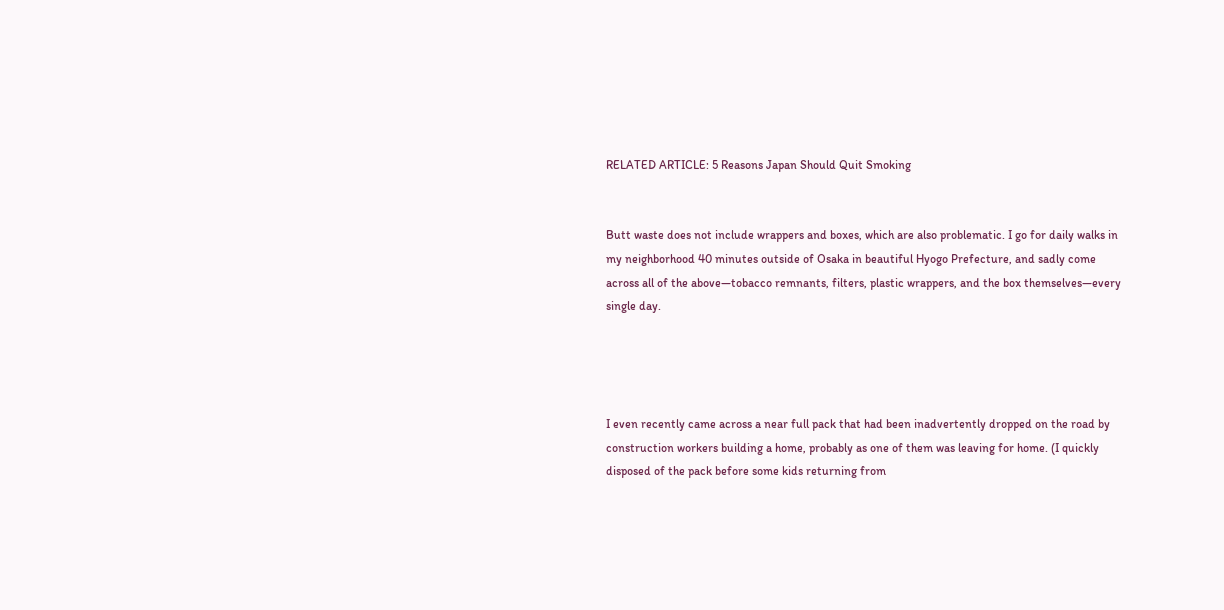RELATED ARTICLE: 5 Reasons Japan Should Quit Smoking


Butt waste does not include wrappers and boxes, which are also problematic. I go for daily walks in my neighborhood 40 minutes outside of Osaka in beautiful Hyogo Prefecture, and sadly come across all of the above—tobacco remnants, filters, plastic wrappers, and the box themselves—every single day.




I even recently came across a near full pack that had been inadvertently dropped on the road by construction workers building a home, probably as one of them was leaving for home. (I quickly disposed of the pack before some kids returning from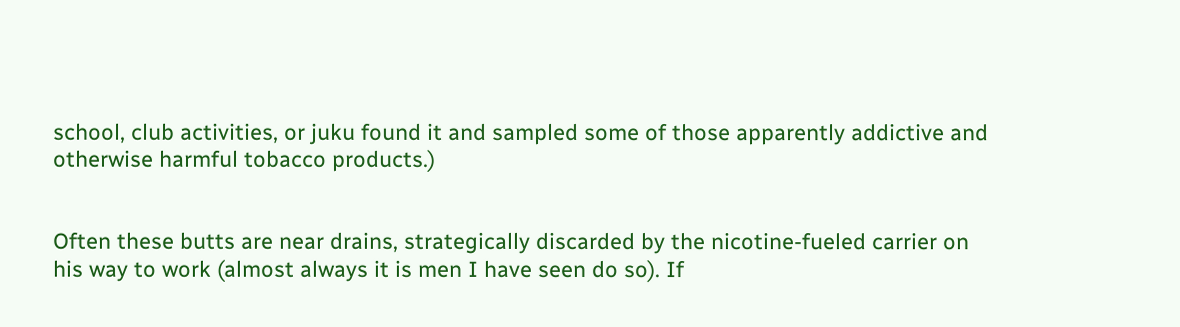school, club activities, or juku found it and sampled some of those apparently addictive and otherwise harmful tobacco products.)


Often these butts are near drains, strategically discarded by the nicotine-fueled carrier on his way to work (almost always it is men I have seen do so). If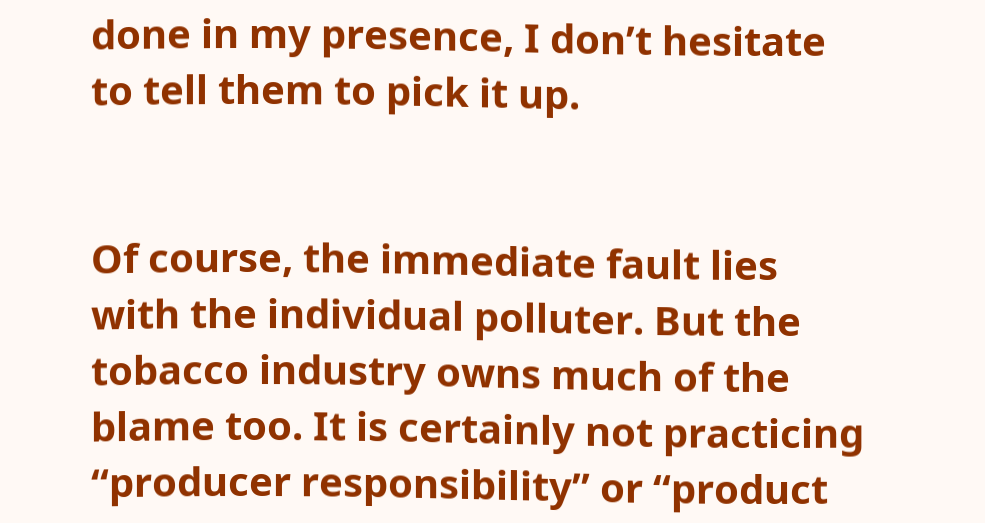done in my presence, I don’t hesitate to tell them to pick it up.


Of course, the immediate fault lies with the individual polluter. But the tobacco industry owns much of the blame too. It is certainly not practicing “producer responsibility” or “product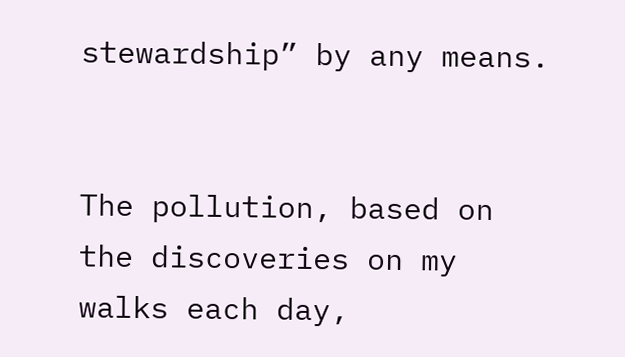stewardship” by any means.


The pollution, based on the discoveries on my walks each day,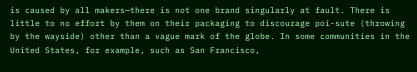is caused by all makers—there is not one brand singularly at fault. There is little to no effort by them on their packaging to discourage poi-sute (throwing by the wayside) other than a vague mark of the globe. In some communities in the United States, for example, such as San Francisco,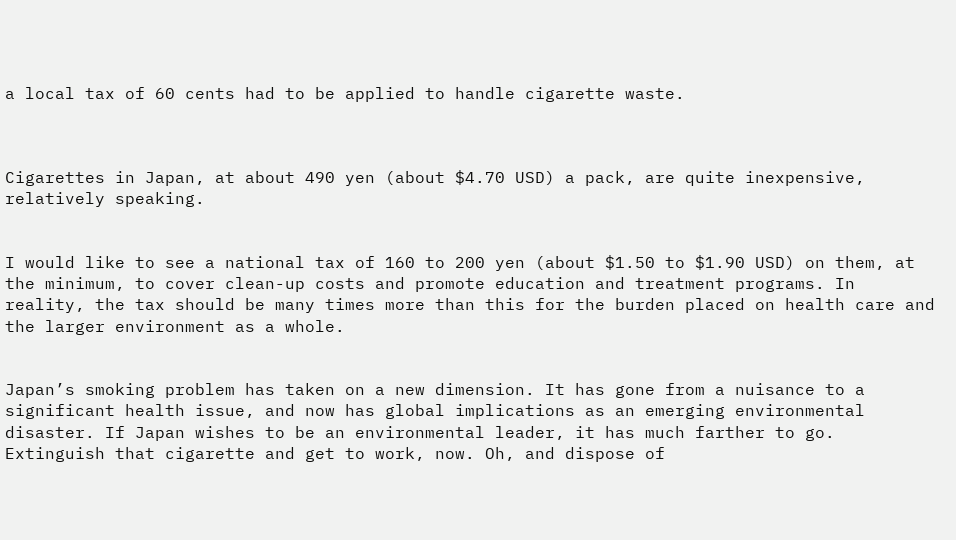a local tax of 60 cents had to be applied to handle cigarette waste.



Cigarettes in Japan, at about 490 yen (about $4.70 USD) a pack, are quite inexpensive, relatively speaking.


I would like to see a national tax of 160 to 200 yen (about $1.50 to $1.90 USD) on them, at the minimum, to cover clean-up costs and promote education and treatment programs. In reality, the tax should be many times more than this for the burden placed on health care and the larger environment as a whole.


Japan’s smoking problem has taken on a new dimension. It has gone from a nuisance to a significant health issue, and now has global implications as an emerging environmental disaster. If Japan wishes to be an environmental leader, it has much farther to go. Extinguish that cigarette and get to work, now. Oh, and dispose of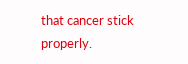that cancer stick properly.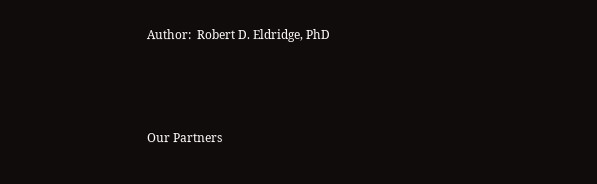Author:  Robert D. Eldridge, PhD



Our Partners